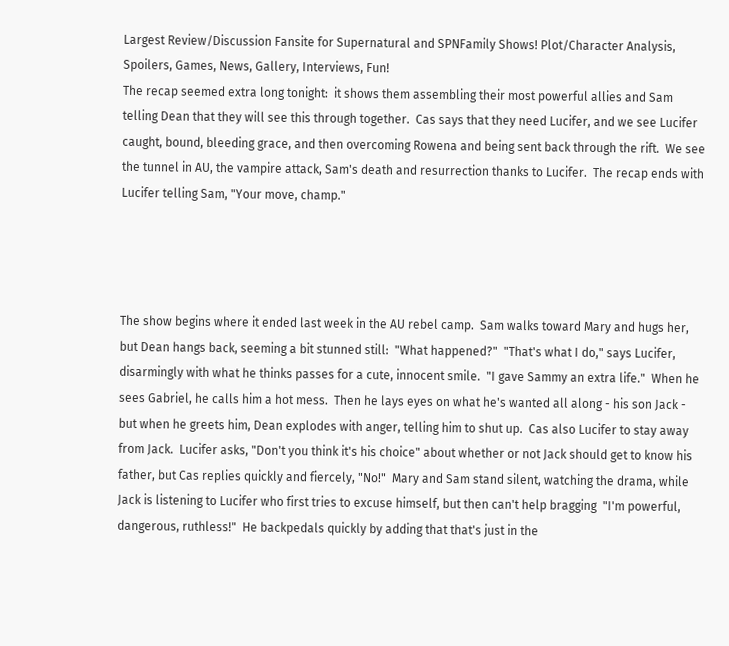Largest Review/Discussion Fansite for Supernatural and SPNFamily Shows! Plot/Character Analysis, Spoilers, Games, News, Gallery, Interviews, Fun!
The recap seemed extra long tonight:  it shows them assembling their most powerful allies and Sam telling Dean that they will see this through together.  Cas says that they need Lucifer, and we see Lucifer caught, bound, bleeding grace, and then overcoming Rowena and being sent back through the rift.  We see the tunnel in AU, the vampire attack, Sam's death and resurrection thanks to Lucifer.  The recap ends with Lucifer telling Sam, "Your move, champ."




The show begins where it ended last week in the AU rebel camp.  Sam walks toward Mary and hugs her, but Dean hangs back, seeming a bit stunned still:  "What happened?"  "That's what I do," says Lucifer, disarmingly with what he thinks passes for a cute, innocent smile.  "I gave Sammy an extra life."  When he sees Gabriel, he calls him a hot mess.  Then he lays eyes on what he's wanted all along - his son Jack - but when he greets him, Dean explodes with anger, telling him to shut up.  Cas also Lucifer to stay away from Jack.  Lucifer asks, "Don't you think it's his choice" about whether or not Jack should get to know his father, but Cas replies quickly and fiercely, "No!"  Mary and Sam stand silent, watching the drama, while Jack is listening to Lucifer who first tries to excuse himself, but then can't help bragging  "I'm powerful, dangerous, ruthless!"  He backpedals quickly by adding that that's just in the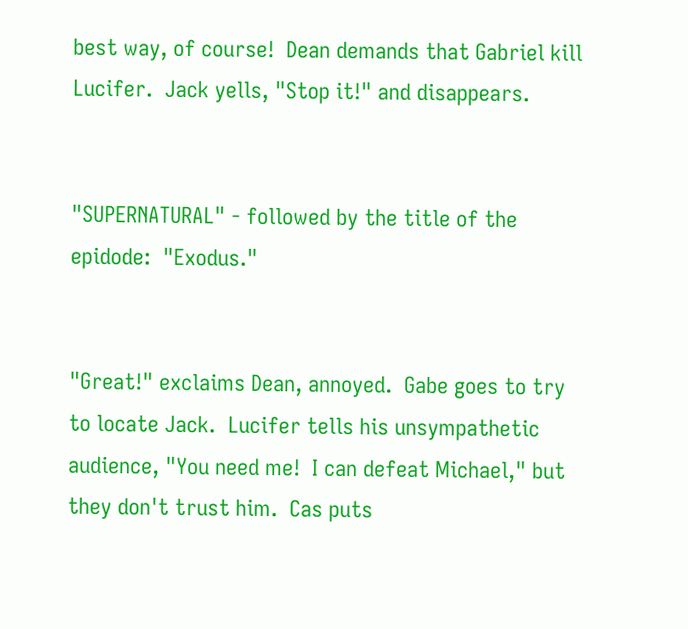best way, of course!  Dean demands that Gabriel kill Lucifer.  Jack yells, "Stop it!" and disappears.


"SUPERNATURAL" - followed by the title of the epidode:  "Exodus."


"Great!" exclaims Dean, annoyed.  Gabe goes to try to locate Jack.  Lucifer tells his unsympathetic audience, "You need me!  I can defeat Michael," but they don't trust him.  Cas puts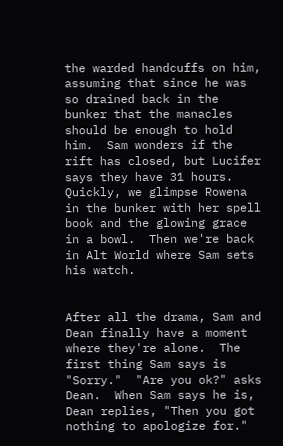the warded handcuffs on him, assuming that since he was so drained back in the bunker that the manacles should be enough to hold him.  Sam wonders if the rift has closed, but Lucifer says they have 31 hours.  Quickly, we glimpse Rowena in the bunker with her spell book and the glowing grace in a bowl.  Then we're back in Alt World where Sam sets his watch.


After all the drama, Sam and Dean finally have a moment where they're alone.  The first thing Sam says is "Sorry."  "Are you ok?" asks Dean.  When Sam says he is, Dean replies, "Then you got nothing to apologize for."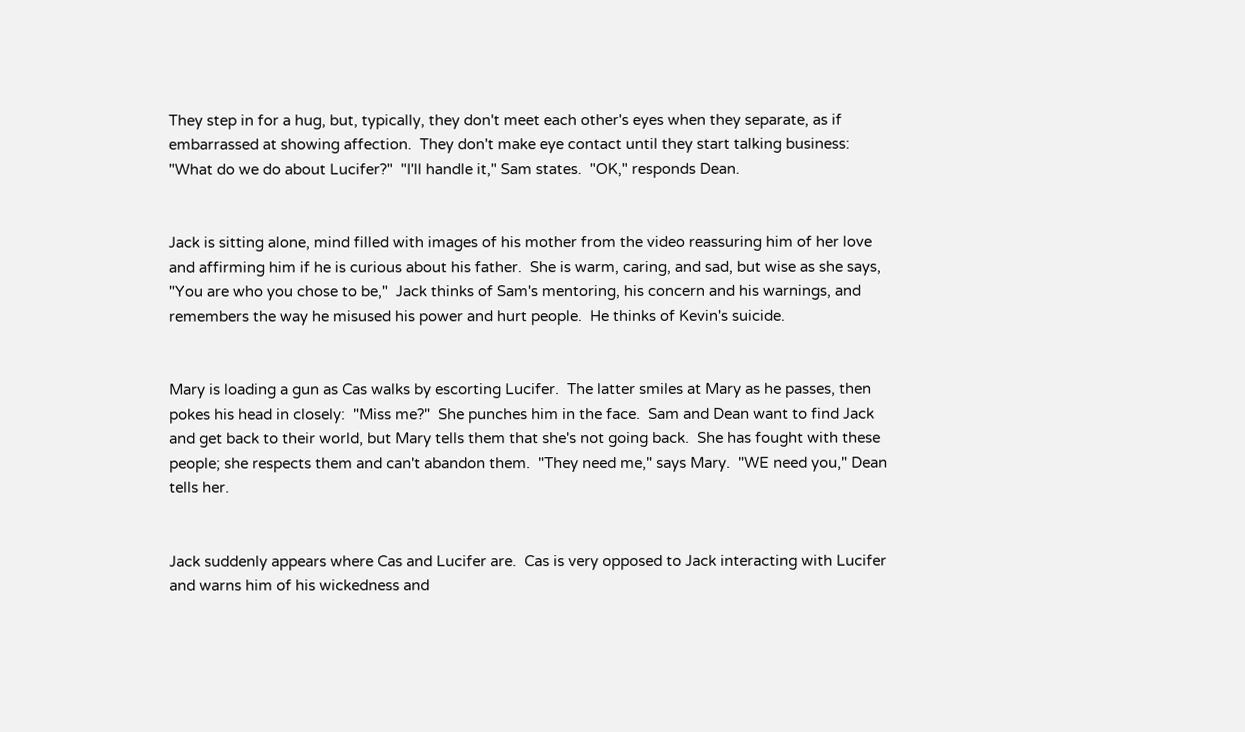They step in for a hug, but, typically, they don't meet each other's eyes when they separate, as if embarrassed at showing affection.  They don't make eye contact until they start talking business:  "What do we do about Lucifer?"  "I'll handle it," Sam states.  "OK," responds Dean.


Jack is sitting alone, mind filled with images of his mother from the video reassuring him of her love and affirming him if he is curious about his father.  She is warm, caring, and sad, but wise as she says, "You are who you chose to be,"  Jack thinks of Sam's mentoring, his concern and his warnings, and remembers the way he misused his power and hurt people.  He thinks of Kevin's suicide.


Mary is loading a gun as Cas walks by escorting Lucifer.  The latter smiles at Mary as he passes, then pokes his head in closely:  "Miss me?"  She punches him in the face.  Sam and Dean want to find Jack and get back to their world, but Mary tells them that she's not going back.  She has fought with these people; she respects them and can't abandon them.  "They need me," says Mary.  "WE need you," Dean tells her.


Jack suddenly appears where Cas and Lucifer are.  Cas is very opposed to Jack interacting with Lucifer and warns him of his wickedness and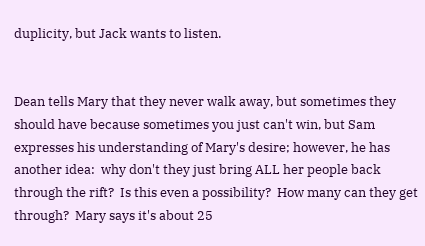duplicity, but Jack wants to listen.


Dean tells Mary that they never walk away, but sometimes they should have because sometimes you just can't win, but Sam expresses his understanding of Mary's desire; however, he has another idea:  why don't they just bring ALL her people back through the rift?  Is this even a possibility?  How many can they get through?  Mary says it's about 25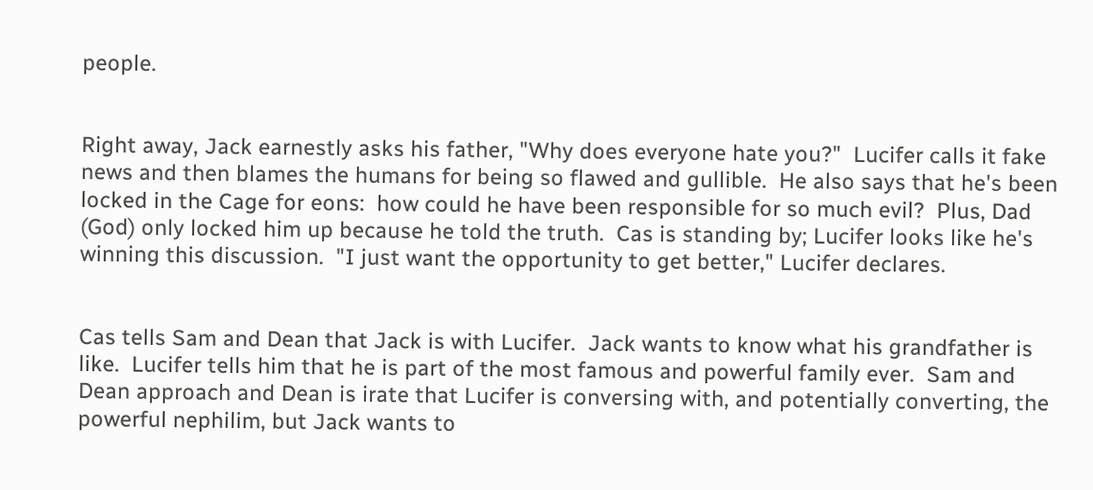people.


Right away, Jack earnestly asks his father, "Why does everyone hate you?"  Lucifer calls it fake news and then blames the humans for being so flawed and gullible.  He also says that he's been locked in the Cage for eons:  how could he have been responsible for so much evil?  Plus, Dad (God) only locked him up because he told the truth.  Cas is standing by; Lucifer looks like he's winning this discussion.  "I just want the opportunity to get better," Lucifer declares.


Cas tells Sam and Dean that Jack is with Lucifer.  Jack wants to know what his grandfather is like.  Lucifer tells him that he is part of the most famous and powerful family ever.  Sam and Dean approach and Dean is irate that Lucifer is conversing with, and potentially converting, the powerful nephilim, but Jack wants to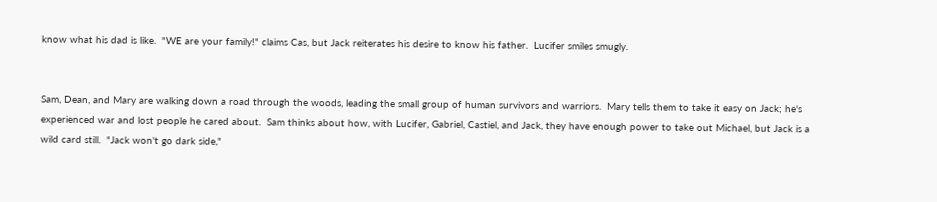know what his dad is like.  "WE are your family!" claims Cas, but Jack reiterates his desire to know his father.  Lucifer smiles smugly.


Sam, Dean, and Mary are walking down a road through the woods, leading the small group of human survivors and warriors.  Mary tells them to take it easy on Jack; he's experienced war and lost people he cared about.  Sam thinks about how, with Lucifer, Gabriel, Castiel, and Jack, they have enough power to take out Michael, but Jack is a wild card still.  "Jack won't go dark side,"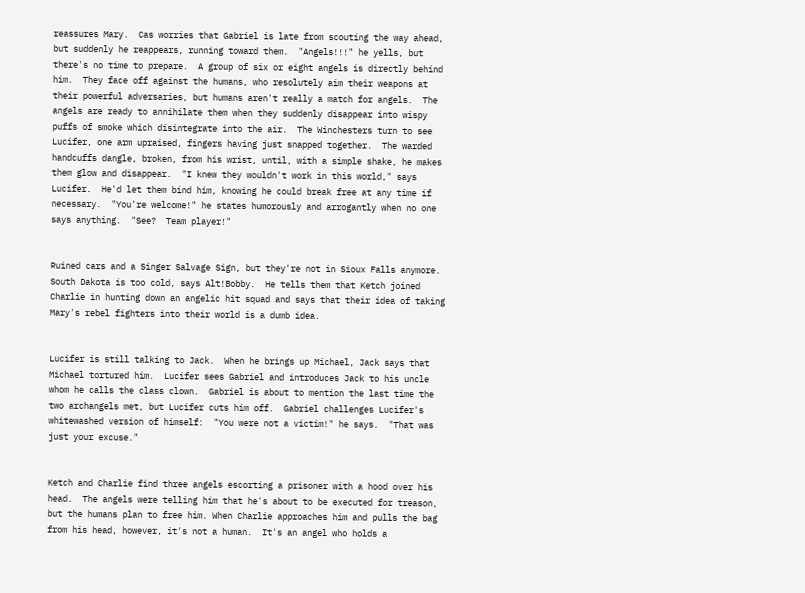reassures Mary.  Cas worries that Gabriel is late from scouting the way ahead, but suddenly he reappears, running toward them.  "Angels!!!" he yells, but there's no time to prepare.  A group of six or eight angels is directly behind him.  They face off against the humans, who resolutely aim their weapons at their powerful adversaries, but humans aren't really a match for angels.  The angels are ready to annihilate them when they suddenly disappear into wispy puffs of smoke which disintegrate into the air.  The Winchesters turn to see Lucifer, one arm upraised, fingers having just snapped together.  The warded handcuffs dangle, broken, from his wrist, until, with a simple shake, he makes them glow and disappear.  "I knew they wouldn't work in this world," says Lucifer.  He'd let them bind him, knowing he could break free at any time if necessary.  "You're welcome!" he states humorously and arrogantly when no one says anything.  "See?  Team player!"


Ruined cars and a Singer Salvage Sign, but they're not in Sioux Falls anymore.  South Dakota is too cold, says Alt!Bobby.  He tells them that Ketch joined Charlie in hunting down an angelic hit squad and says that their idea of taking Mary's rebel fighters into their world is a dumb idea.


Lucifer is still talking to Jack.  When he brings up Michael, Jack says that Michael tortured him.  Lucifer sees Gabriel and introduces Jack to his uncle whom he calls the class clown.  Gabriel is about to mention the last time the two archangels met, but Lucifer cuts him off.  Gabriel challenges Lucifer's whitewashed version of himself:  "You were not a victim!" he says.  "That was just your excuse."


Ketch and Charlie find three angels escorting a prisoner with a hood over his head.  The angels were telling him that he's about to be executed for treason, but the humans plan to free him. When Charlie approaches him and pulls the bag from his head, however, it's not a human.  It's an angel who holds a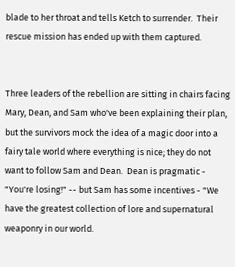blade to her throat and tells Ketch to surrender.  Their rescue mission has ended up with them captured.


Three leaders of the rebellion are sitting in chairs facing Mary, Dean, and Sam who've been explaining their plan, but the survivors mock the idea of a magic door into a fairy tale world where everything is nice; they do not want to follow Sam and Dean.  Dean is pragmatic - "You're losing!" -- but Sam has some incentives - "We have the greatest collection of lore and supernatural weaponry in our world.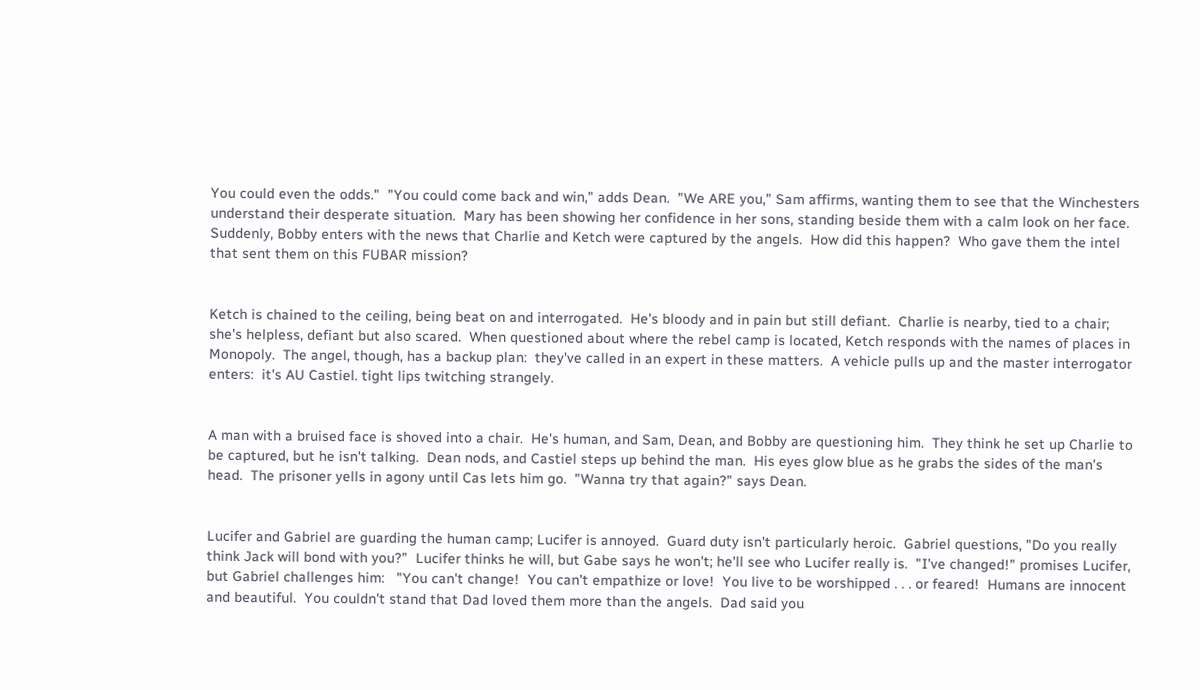You could even the odds."  "You could come back and win," adds Dean.  "We ARE you," Sam affirms, wanting them to see that the Winchesters understand their desperate situation.  Mary has been showing her confidence in her sons, standing beside them with a calm look on her face.  Suddenly, Bobby enters with the news that Charlie and Ketch were captured by the angels.  How did this happen?  Who gave them the intel that sent them on this FUBAR mission?


Ketch is chained to the ceiling, being beat on and interrogated.  He's bloody and in pain but still defiant.  Charlie is nearby, tied to a chair; she's helpless, defiant but also scared.  When questioned about where the rebel camp is located, Ketch responds with the names of places in Monopoly.  The angel, though, has a backup plan:  they've called in an expert in these matters.  A vehicle pulls up and the master interrogator enters:  it's AU Castiel. tight lips twitching strangely.


A man with a bruised face is shoved into a chair.  He's human, and Sam, Dean, and Bobby are questioning him.  They think he set up Charlie to be captured, but he isn't talking.  Dean nods, and Castiel steps up behind the man.  His eyes glow blue as he grabs the sides of the man's head.  The prisoner yells in agony until Cas lets him go.  "Wanna try that again?" says Dean.


Lucifer and Gabriel are guarding the human camp; Lucifer is annoyed.  Guard duty isn't particularly heroic.  Gabriel questions, "Do you really think Jack will bond with you?"  Lucifer thinks he will, but Gabe says he won't; he'll see who Lucifer really is.  "I've changed!" promises Lucifer, but Gabriel challenges him:   "You can't change!  You can't empathize or love!  You live to be worshipped . . . or feared!  Humans are innocent and beautiful.  You couldn't stand that Dad loved them more than the angels.  Dad said you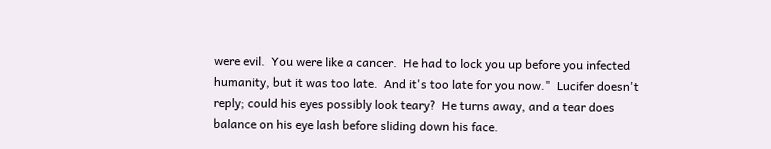were evil.  You were like a cancer.  He had to lock you up before you infected humanity, but it was too late.  And it's too late for you now."  Lucifer doesn't reply; could his eyes possibly look teary?  He turns away, and a tear does balance on his eye lash before sliding down his face.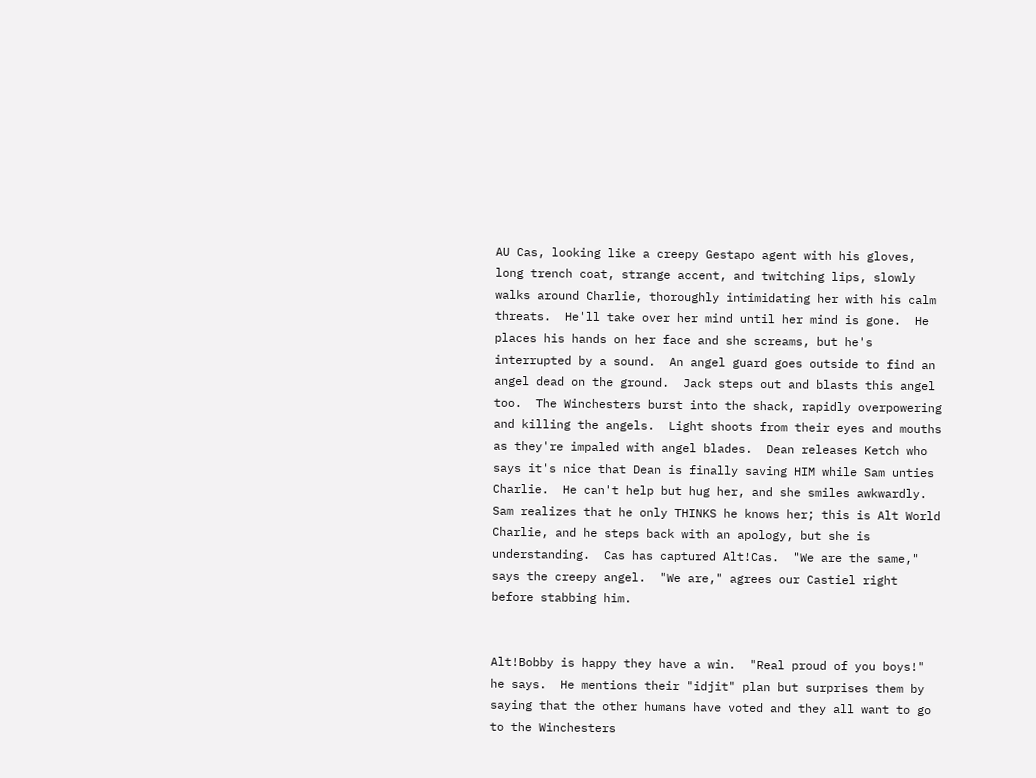AU Cas, looking like a creepy Gestapo agent with his gloves, long trench coat, strange accent, and twitching lips, slowly walks around Charlie, thoroughly intimidating her with his calm threats.  He'll take over her mind until her mind is gone.  He places his hands on her face and she screams, but he's interrupted by a sound.  An angel guard goes outside to find an angel dead on the ground.  Jack steps out and blasts this angel too.  The Winchesters burst into the shack, rapidly overpowering and killing the angels.  Light shoots from their eyes and mouths as they're impaled with angel blades.  Dean releases Ketch who says it's nice that Dean is finally saving HIM while Sam unties Charlie.  He can't help but hug her, and she smiles awkwardly.  Sam realizes that he only THINKS he knows her; this is Alt World Charlie, and he steps back with an apology, but she is understanding.  Cas has captured Alt!Cas.  "We are the same," says the creepy angel.  "We are," agrees our Castiel right before stabbing him.


Alt!Bobby is happy they have a win.  "Real proud of you boys!" he says.  He mentions their "idjit" plan but surprises them by saying that the other humans have voted and they all want to go to the Winchesters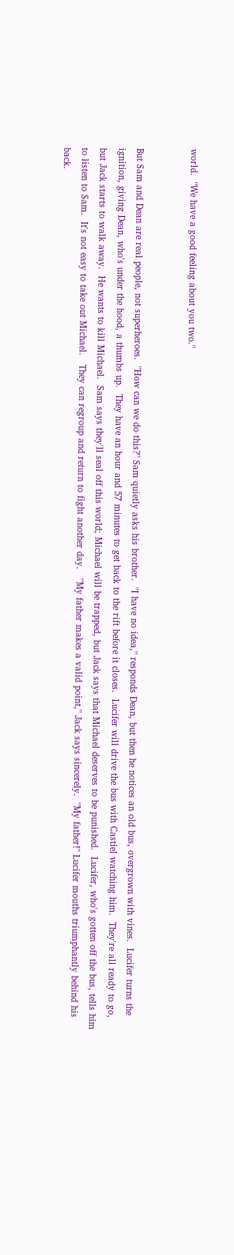world.  "We have a good feeling about you two."


But Sam and Dean are real people, not superheroes.  "How can we do this?" Sam quietly asks his brother.  "I have no idea," responds Dean, but then he notices an old bus, overgrown with vines.  Lucifer turns the ignition, giving Dean, who's under the hood, a thumbs up.  They have an hour and 57 minutes to get back to the rift before it closes.  Lucifer will drive the bus with Castiel watching him.  They're all ready to go, but Jack starts to walk away.  He wants to kill Michael.  Sam says they'll seal off this world; Michael will be trapped, but Jack says that Michael deserves to be punished.  Lucifer, who's gotten off the bus, tells him to listen to Sam.  It's not easy to take out Michael.   They can regroup and return to fight another day.   "My father makes a valid point," Jack says sincerely.  "My father!" Lucifer mouths triumphantly behind his back.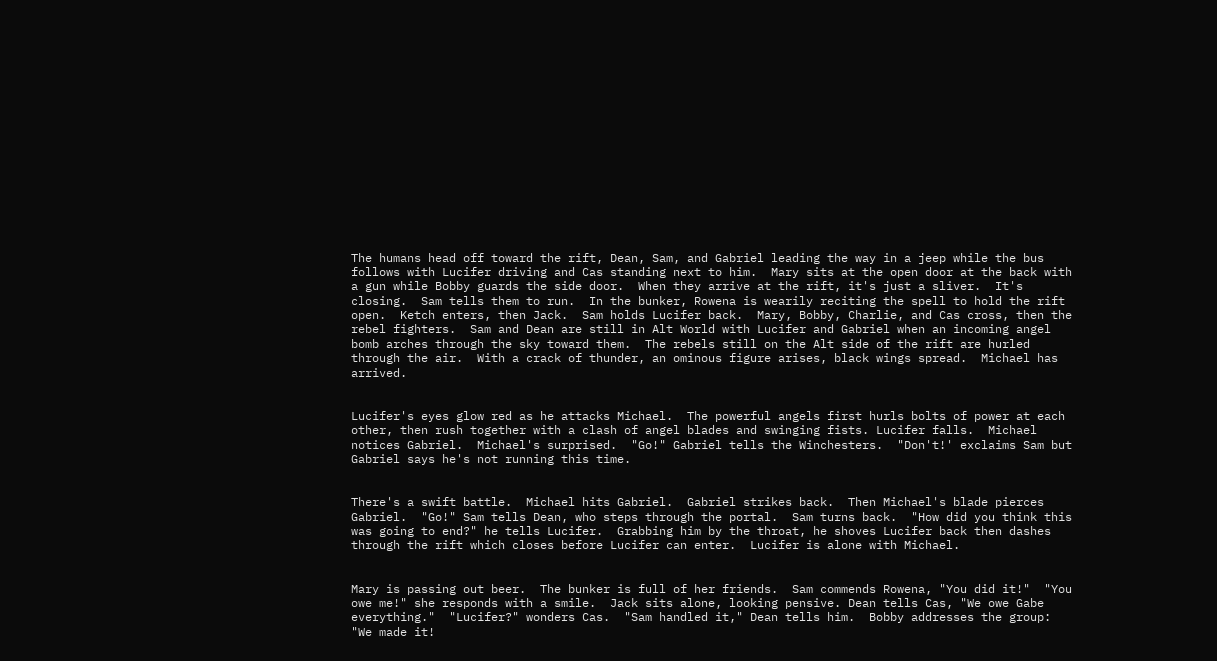The humans head off toward the rift, Dean, Sam, and Gabriel leading the way in a jeep while the bus follows with Lucifer driving and Cas standing next to him.  Mary sits at the open door at the back with a gun while Bobby guards the side door.  When they arrive at the rift, it's just a sliver.  It's closing.  Sam tells them to run.  In the bunker, Rowena is wearily reciting the spell to hold the rift open.  Ketch enters, then Jack.  Sam holds Lucifer back.  Mary, Bobby, Charlie, and Cas cross, then the rebel fighters.  Sam and Dean are still in Alt World with Lucifer and Gabriel when an incoming angel bomb arches through the sky toward them.  The rebels still on the Alt side of the rift are hurled through the air.  With a crack of thunder, an ominous figure arises, black wings spread.  Michael has arrived.


Lucifer's eyes glow red as he attacks Michael.  The powerful angels first hurls bolts of power at each other, then rush together with a clash of angel blades and swinging fists. Lucifer falls.  Michael notices Gabriel.  Michael's surprised.  "Go!" Gabriel tells the Winchesters.  "Don't!' exclaims Sam but Gabriel says he's not running this time.


There's a swift battle.  Michael hits Gabriel.  Gabriel strikes back.  Then Michael's blade pierces Gabriel.  "Go!" Sam tells Dean, who steps through the portal.  Sam turns back.  "How did you think this was going to end?" he tells Lucifer.  Grabbing him by the throat, he shoves Lucifer back then dashes through the rift which closes before Lucifer can enter.  Lucifer is alone with Michael.


Mary is passing out beer.  The bunker is full of her friends.  Sam commends Rowena, "You did it!"  "You owe me!" she responds with a smile.  Jack sits alone, looking pensive. Dean tells Cas, "We owe Gabe everything."  "Lucifer?" wonders Cas.  "Sam handled it," Dean tells him.  Bobby addresses the group:  "We made it!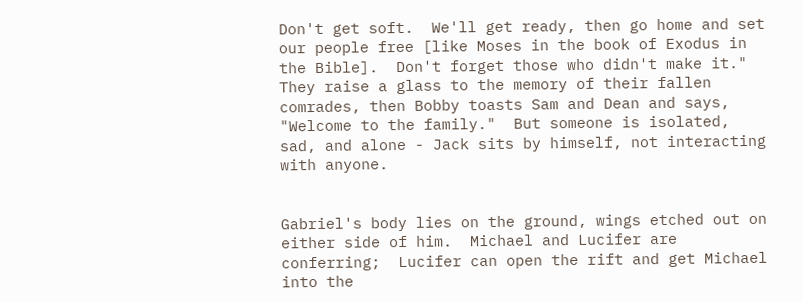Don't get soft.  We'll get ready, then go home and set our people free [like Moses in the book of Exodus in the Bible].  Don't forget those who didn't make it."  They raise a glass to the memory of their fallen comrades, then Bobby toasts Sam and Dean and says, "Welcome to the family."  But someone is isolated, sad, and alone - Jack sits by himself, not interacting with anyone.


Gabriel's body lies on the ground, wings etched out on either side of him.  Michael and Lucifer are conferring;  Lucifer can open the rift and get Michael into the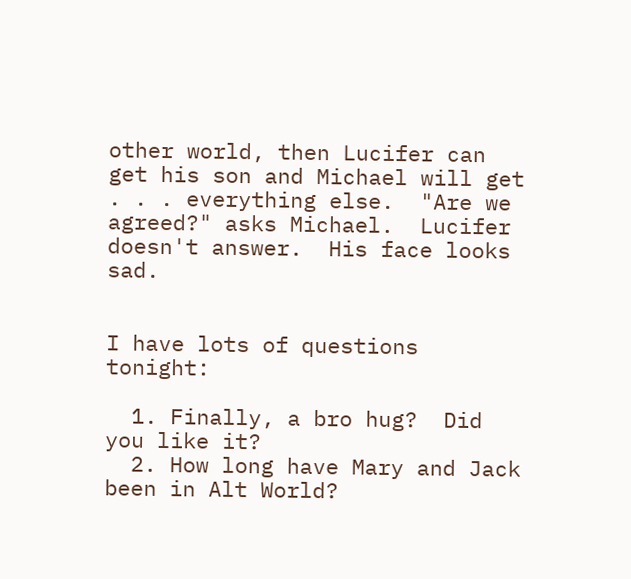other world, then Lucifer can get his son and Michael will get . . . everything else.  "Are we agreed?" asks Michael.  Lucifer doesn't answer.  His face looks sad.


I have lots of questions tonight:

  1. Finally, a bro hug?  Did you like it?
  2. How long have Mary and Jack been in Alt World?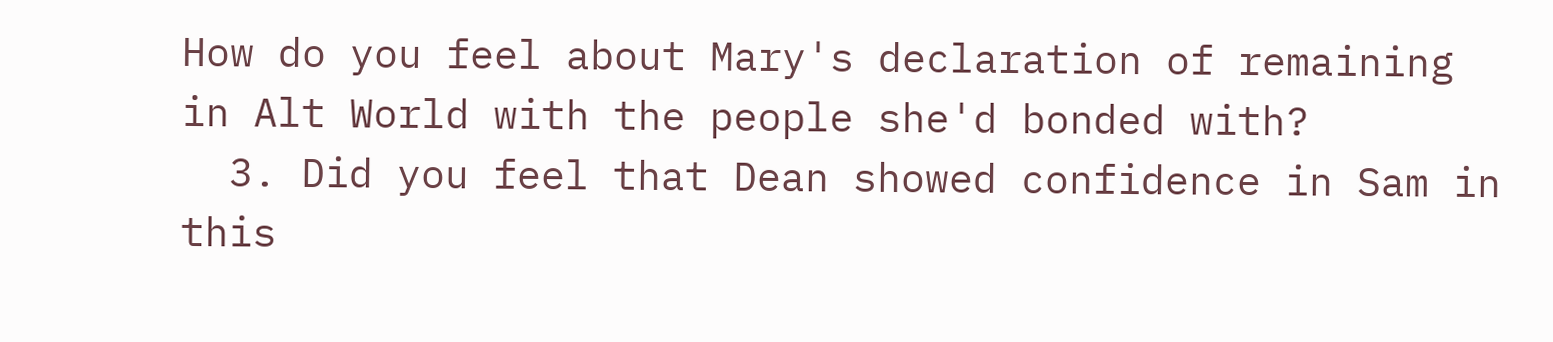How do you feel about Mary's declaration of remaining in Alt World with the people she'd bonded with?
  3. Did you feel that Dean showed confidence in Sam in this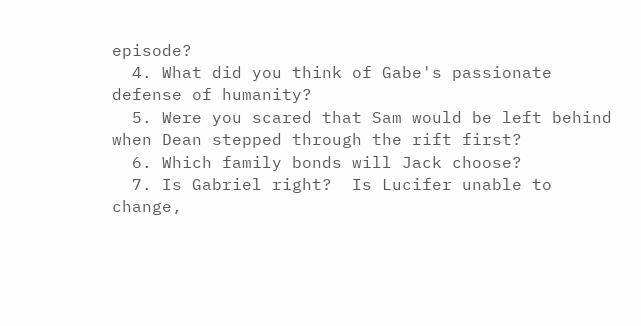episode?
  4. What did you think of Gabe's passionate defense of humanity?
  5. Were you scared that Sam would be left behind when Dean stepped through the rift first?
  6. Which family bonds will Jack choose?
  7. Is Gabriel right?  Is Lucifer unable to change,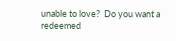unable to love?  Do you want a redeemed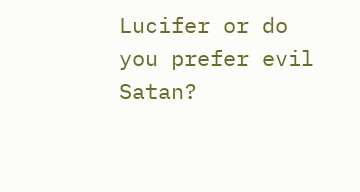Lucifer or do you prefer evil Satan?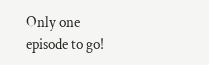Only one episode to go!